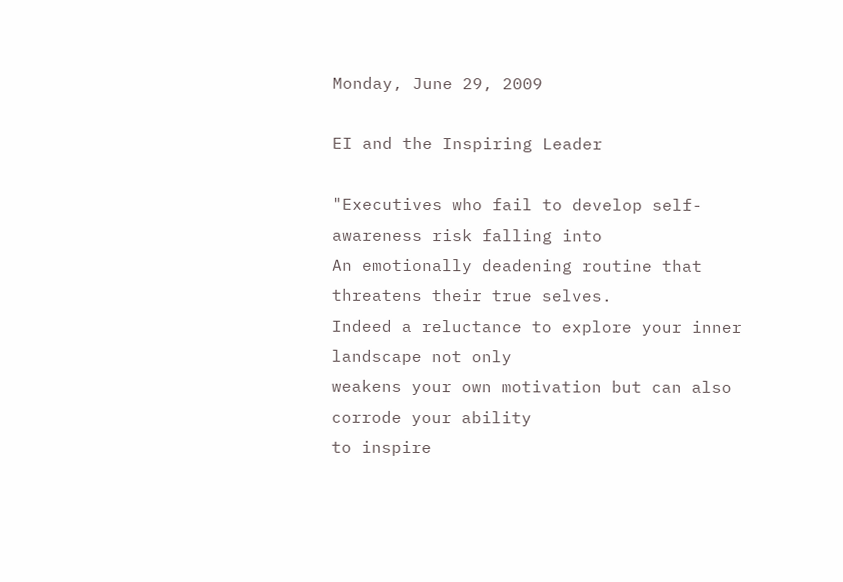Monday, June 29, 2009

EI and the Inspiring Leader

"Executives who fail to develop self-awareness risk falling into
An emotionally deadening routine that threatens their true selves.
Indeed a reluctance to explore your inner landscape not only
weakens your own motivation but can also corrode your ability
to inspire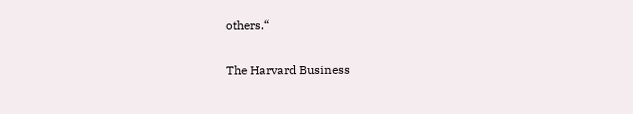others.“

The Harvard Business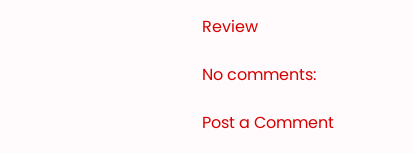Review

No comments:

Post a Comment